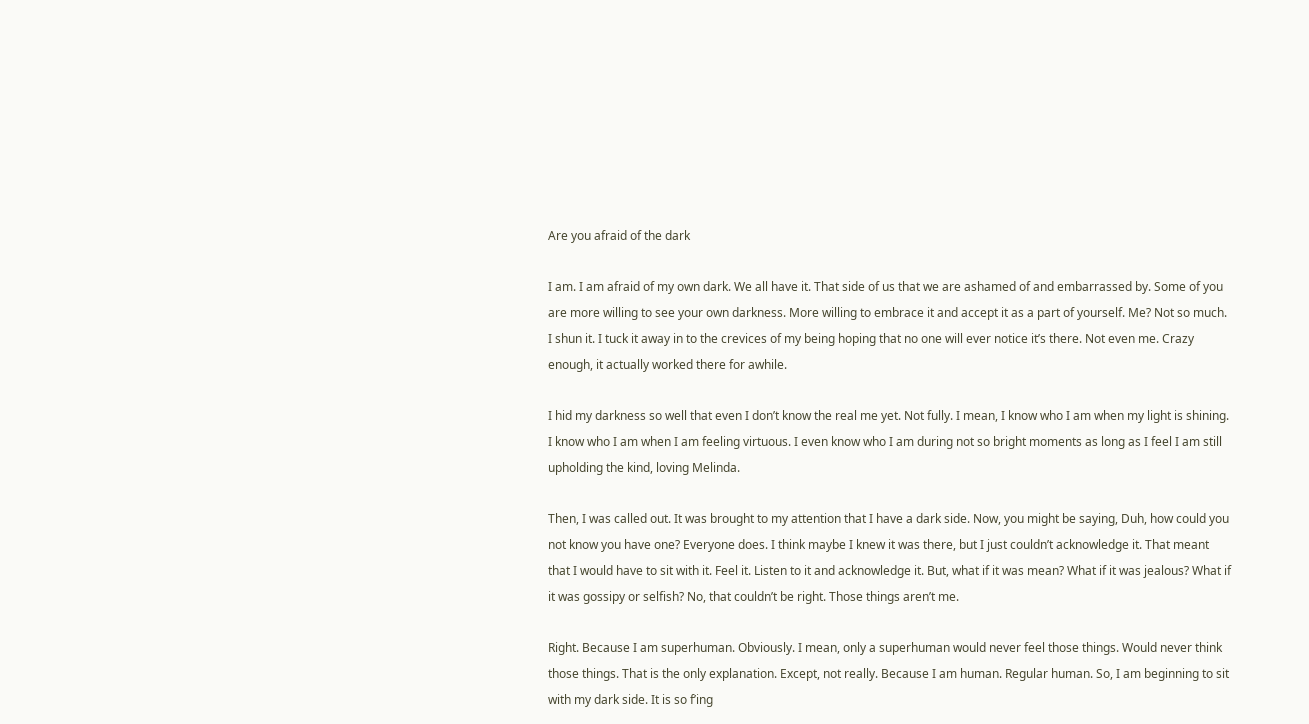Are you afraid of the dark

I am. I am afraid of my own dark. We all have it. That side of us that we are ashamed of and embarrassed by. Some of you are more willing to see your own darkness. More willing to embrace it and accept it as a part of yourself. Me? Not so much. I shun it. I tuck it away in to the crevices of my being hoping that no one will ever notice it’s there. Not even me. Crazy enough, it actually worked there for awhile.

I hid my darkness so well that even I don’t know the real me yet. Not fully. I mean, I know who I am when my light is shining. I know who I am when I am feeling virtuous. I even know who I am during not so bright moments as long as I feel I am still upholding the kind, loving Melinda.

Then, I was called out. It was brought to my attention that I have a dark side. Now, you might be saying, Duh, how could you not know you have one? Everyone does. I think maybe I knew it was there, but I just couldn’t acknowledge it. That meant that I would have to sit with it. Feel it. Listen to it and acknowledge it. But, what if it was mean? What if it was jealous? What if it was gossipy or selfish? No, that couldn’t be right. Those things aren’t me.

Right. Because I am superhuman. Obviously. I mean, only a superhuman would never feel those things. Would never think those things. That is the only explanation. Except, not really. Because I am human. Regular human. So, I am beginning to sit with my dark side. It is so f’ing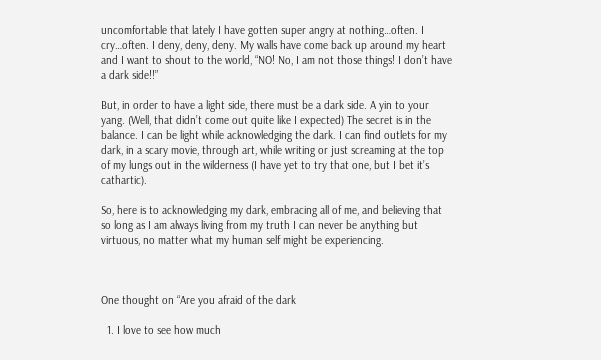uncomfortable that lately I have gotten super angry at nothing…often. I cry…often. I deny, deny, deny. My walls have come back up around my heart and I want to shout to the world, “NO! No, I am not those things! I don’t have a dark side!!”

But, in order to have a light side, there must be a dark side. A yin to your yang. (Well, that didn’t come out quite like I expected) The secret is in the balance. I can be light while acknowledging the dark. I can find outlets for my dark, in a scary movie, through art, while writing or just screaming at the top of my lungs out in the wilderness (I have yet to try that one, but I bet it’s cathartic).

So, here is to acknowledging my dark, embracing all of me, and believing that so long as I am always living from my truth I can never be anything but virtuous, no matter what my human self might be experiencing.



One thought on “Are you afraid of the dark

  1. I love to see how much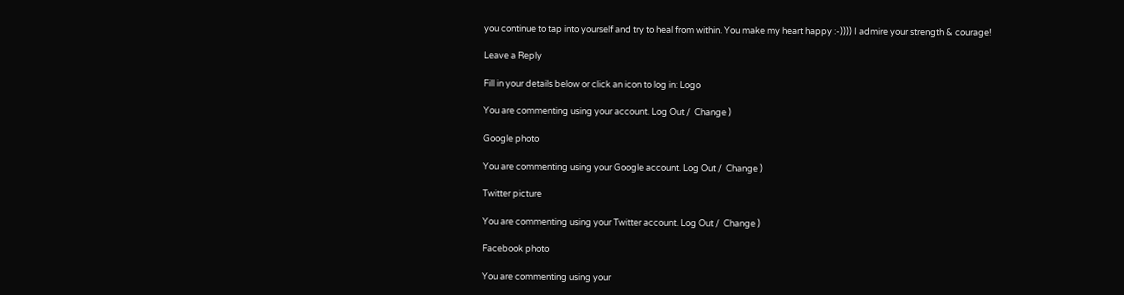you continue to tap into yourself and try to heal from within. You make my heart happy :-)))) I admire your strength & courage!

Leave a Reply

Fill in your details below or click an icon to log in: Logo

You are commenting using your account. Log Out /  Change )

Google photo

You are commenting using your Google account. Log Out /  Change )

Twitter picture

You are commenting using your Twitter account. Log Out /  Change )

Facebook photo

You are commenting using your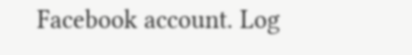Facebook account. Log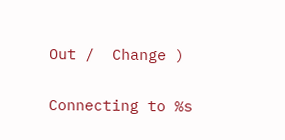Out /  Change )

Connecting to %s